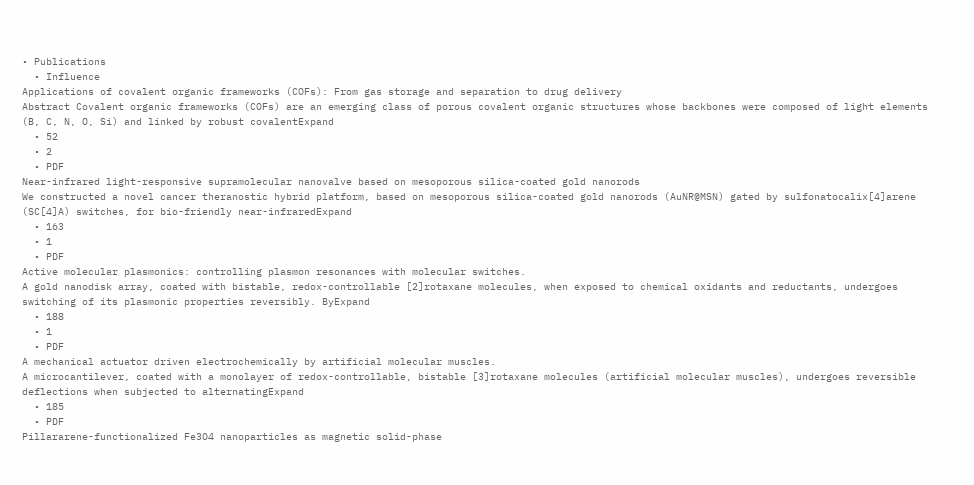• Publications
  • Influence
Applications of covalent organic frameworks (COFs): From gas storage and separation to drug delivery
Abstract Covalent organic frameworks (COFs) are an emerging class of porous covalent organic structures whose backbones were composed of light elements (B, C, N, O, Si) and linked by robust covalentExpand
  • 52
  • 2
  • PDF
Near-infrared light-responsive supramolecular nanovalve based on mesoporous silica-coated gold nanorods
We constructed a novel cancer theranostic hybrid platform, based on mesoporous silica-coated gold nanorods (AuNR@MSN) gated by sulfonatocalix[4]arene (SC[4]A) switches, for bio-friendly near-infraredExpand
  • 163
  • 1
  • PDF
Active molecular plasmonics: controlling plasmon resonances with molecular switches.
A gold nanodisk array, coated with bistable, redox-controllable [2]rotaxane molecules, when exposed to chemical oxidants and reductants, undergoes switching of its plasmonic properties reversibly. ByExpand
  • 188
  • 1
  • PDF
A mechanical actuator driven electrochemically by artificial molecular muscles.
A microcantilever, coated with a monolayer of redox-controllable, bistable [3]rotaxane molecules (artificial molecular muscles), undergoes reversible deflections when subjected to alternatingExpand
  • 185
  • PDF
Pillararene-functionalized Fe3O4 nanoparticles as magnetic solid-phase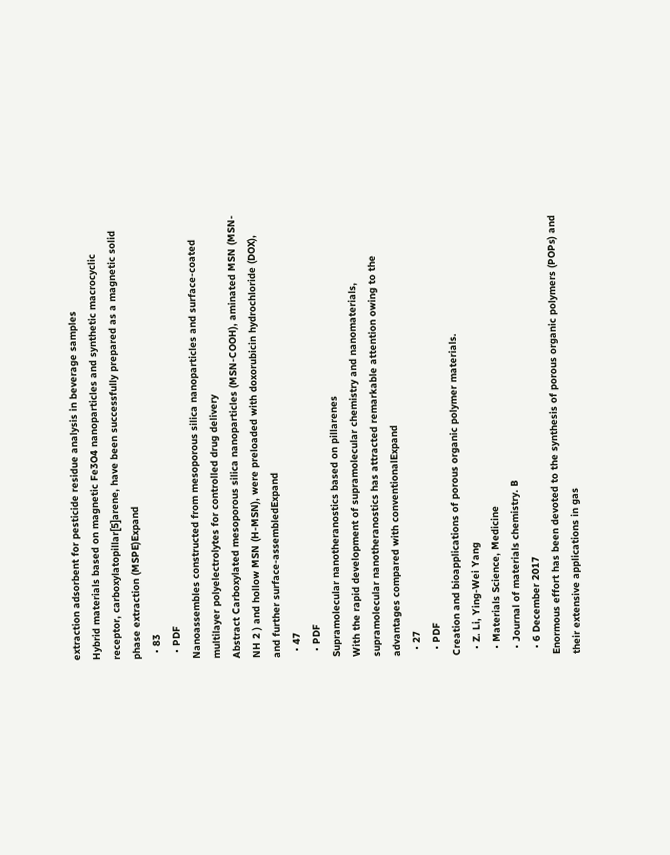extraction adsorbent for pesticide residue analysis in beverage samples
Hybrid materials based on magnetic Fe3O4 nanoparticles and synthetic macrocyclic receptor, carboxylatopillar[5]arene, have been successfully prepared as a magnetic solid phase extraction (MSPE)Expand
  • 83
  • PDF
Nanoassembles constructed from mesoporous silica nanoparticles and surface-coated multilayer polyelectrolytes for controlled drug delivery
Abstract Carboxylated mesoporous silica nanoparticles (MSN-COOH), aminated MSN (MSN-NH 2 ) and hollow MSN (H-MSN), were preloaded with doxorubicin hydrochloride (DOX), and further surface-assembledExpand
  • 47
  • PDF
Supramolecular nanotheranostics based on pillarenes
With the rapid development of supramolecular chemistry and nanomaterials, supramolecular nanotheranostics has attracted remarkable attention owing to the advantages compared with conventionalExpand
  • 27
  • PDF
Creation and bioapplications of porous organic polymer materials.
  • Z. Li, Ying-Wei Yang
  • Materials Science, Medicine
  • Journal of materials chemistry. B
  • 6 December 2017
Enormous effort has been devoted to the synthesis of porous organic polymers (POPs) and their extensive applications in gas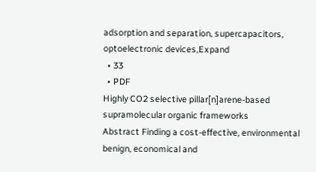adsorption and separation, supercapacitors, optoelectronic devices,Expand
  • 33
  • PDF
Highly CO2 selective pillar[n]arene-based supramolecular organic frameworks
Abstract Finding a cost-effective, environmental benign, economical and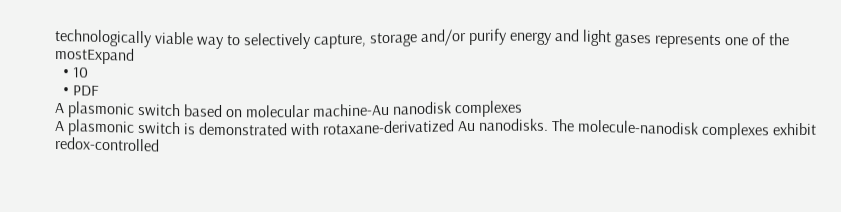technologically viable way to selectively capture, storage and/or purify energy and light gases represents one of the mostExpand
  • 10
  • PDF
A plasmonic switch based on molecular machine-Au nanodisk complexes
A plasmonic switch is demonstrated with rotaxane-derivatized Au nanodisks. The molecule-nanodisk complexes exhibit redox-controlled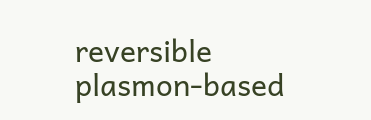reversible plasmon-based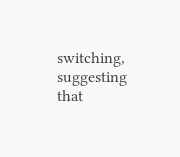switching, suggesting that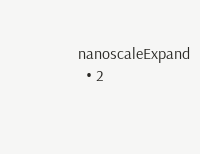nanoscaleExpand
  • 2